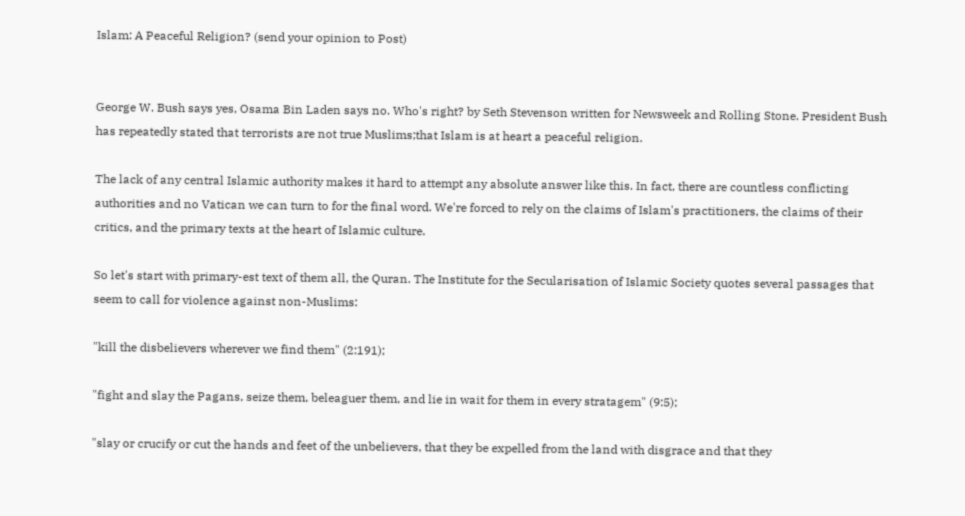Islam: A Peaceful Religion? (send your opinion to Post)


George W. Bush says yes, Osama Bin Laden says no. Who's right? by Seth Stevenson written for Newsweek and Rolling Stone. President Bush has repeatedly stated that terrorists are not true Muslims;that Islam is at heart a peaceful religion.

The lack of any central Islamic authority makes it hard to attempt any absolute answer like this. In fact, there are countless conflicting authorities and no Vatican we can turn to for the final word. We're forced to rely on the claims of Islam's practitioners, the claims of their critics, and the primary texts at the heart of Islamic culture.

So let's start with primary-est text of them all, the Quran. The Institute for the Secularisation of Islamic Society quotes several passages that seem to call for violence against non-Muslims:

"kill the disbelievers wherever we find them" (2:191);

"fight and slay the Pagans, seize them, beleaguer them, and lie in wait for them in every stratagem" (9:5);

"slay or crucify or cut the hands and feet of the unbelievers, that they be expelled from the land with disgrace and that they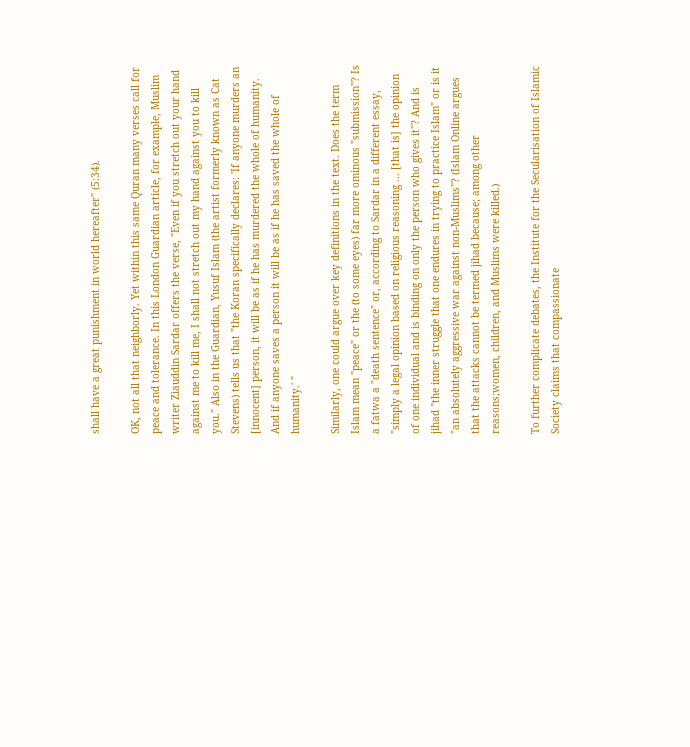shall have a great punishment in world hereafter" (5:34).

OK, not all that neighborly. Yet within this same Quran many verses call for peace and tolerance. In this London Guardian article, for example, Muslim writer Ziauddin Sardar offers the verse, "Even if you stretch out your hand against me to kill me, I shall not stretch out my hand against you to kill you." Also in the Guardian, Yusuf Islam (the artist formerly known as Cat Stevens) tells us that "the Koran specifically declares: 'If anyone murders an [innocent] person, it will be as if he has murdered the whole of humanity. And if anyone saves a person it will be as if he has saved the whole of humanity.' "

Similarly, one could argue over key definitions in the text. Does the term Islam mean "peace" or the (to some eyes) far more ominous "submission"? Is a fatwa a "death sentence" or, according to Sardar in a different essay, "simply a legal opinion based on religious reasoning ... [that is] the opinion of one individual and is binding on only the person who gives it"? And is jihad "the inner struggle that one endures in trying to practice Islam" or is it "an absolutely aggressive war against non-Muslims"? (Islam Online argues that the attacks cannot be termed jihad because; among other reasons;women, children, and Muslims were killed.)

To further complicate debates, the Institute for the Secularisation of Islamic Society claims that compassionate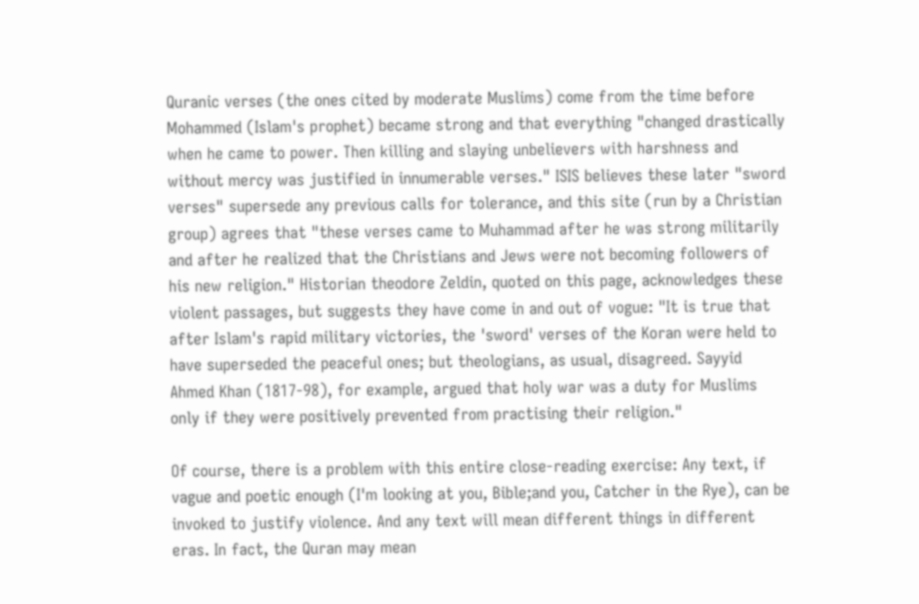Quranic verses (the ones cited by moderate Muslims) come from the time before Mohammed (Islam's prophet) became strong and that everything "changed drastically when he came to power. Then killing and slaying unbelievers with harshness and without mercy was justified in innumerable verses." ISIS believes these later "sword verses" supersede any previous calls for tolerance, and this site (run by a Christian group) agrees that "these verses came to Muhammad after he was strong militarily and after he realized that the Christians and Jews were not becoming followers of his new religion." Historian theodore Zeldin, quoted on this page, acknowledges these violent passages, but suggests they have come in and out of vogue: "It is true that after Islam's rapid military victories, the 'sword' verses of the Koran were held to have superseded the peaceful ones; but theologians, as usual, disagreed. Sayyid Ahmed Khan (1817-98), for example, argued that holy war was a duty for Muslims only if they were positively prevented from practising their religion."

Of course, there is a problem with this entire close-reading exercise: Any text, if vague and poetic enough (I'm looking at you, Bible;and you, Catcher in the Rye), can be invoked to justify violence. And any text will mean different things in different eras. In fact, the Quran may mean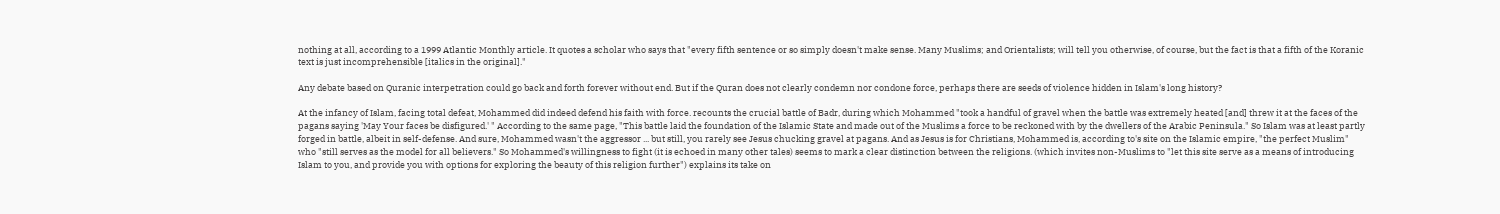nothing at all, according to a 1999 Atlantic Monthly article. It quotes a scholar who says that "every fifth sentence or so simply doesn't make sense. Many Muslims; and Orientalists; will tell you otherwise, of course, but the fact is that a fifth of the Koranic text is just incomprehensible [italics in the original]."

Any debate based on Quranic interpetration could go back and forth forever without end. But if the Quran does not clearly condemn nor condone force, perhaps there are seeds of violence hidden in Islam's long history?

At the infancy of Islam, facing total defeat, Mohammed did indeed defend his faith with force. recounts the crucial battle of Badr, during which Mohammed "took a handful of gravel when the battle was extremely heated [and] threw it at the faces of the pagans saying 'May Your faces be disfigured.' " According to the same page, "This battle laid the foundation of the Islamic State and made out of the Muslims a force to be reckoned with by the dwellers of the Arabic Peninsula." So Islam was at least partly forged in battle, albeit in self-defense. And sure, Mohammed wasn't the aggressor ... but still, you rarely see Jesus chucking gravel at pagans. And as Jesus is for Christians, Mohammed is, according to's site on the Islamic empire, "the perfect Muslim" who "still serves as the model for all believers." So Mohammed's willingness to fight (it is echoed in many other tales) seems to mark a clear distinction between the religions. (which invites non-Muslims to "let this site serve as a means of introducing Islam to you, and provide you with options for exploring the beauty of this religion further") explains its take on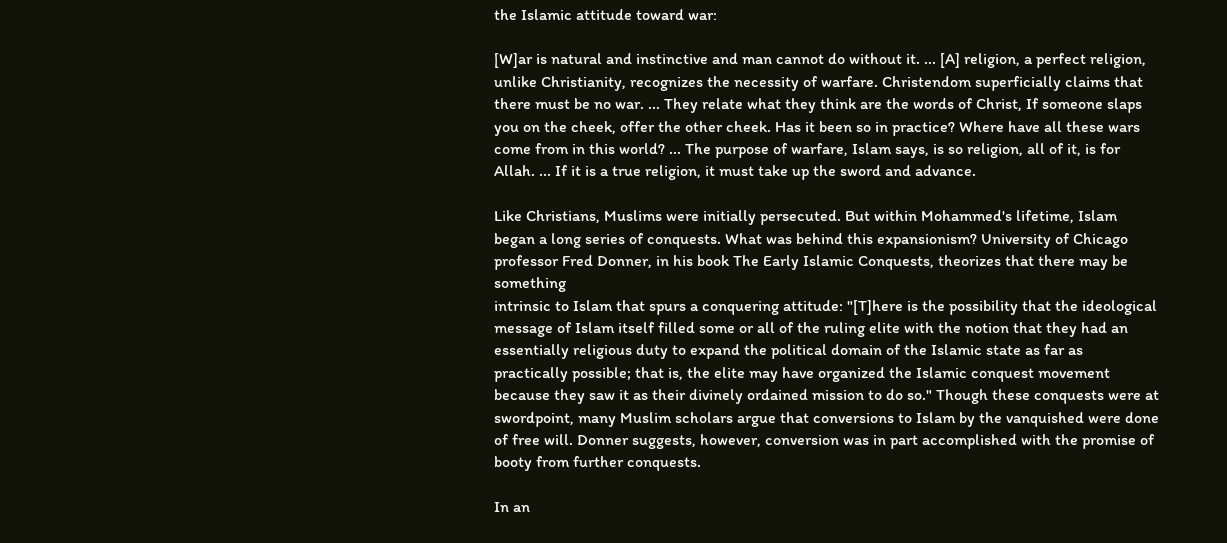the Islamic attitude toward war:

[W]ar is natural and instinctive and man cannot do without it. ... [A] religion, a perfect religion, unlike Christianity, recognizes the necessity of warfare. Christendom superficially claims that there must be no war. ... They relate what they think are the words of Christ, If someone slaps you on the cheek, offer the other cheek. Has it been so in practice? Where have all these wars come from in this world? ... The purpose of warfare, Islam says, is so religion, all of it, is for Allah. ... If it is a true religion, it must take up the sword and advance.

Like Christians, Muslims were initially persecuted. But within Mohammed's lifetime, Islam began a long series of conquests. What was behind this expansionism? University of Chicago professor Fred Donner, in his book The Early Islamic Conquests, theorizes that there may be something
intrinsic to Islam that spurs a conquering attitude: "[T]here is the possibility that the ideological message of Islam itself filled some or all of the ruling elite with the notion that they had an essentially religious duty to expand the political domain of the Islamic state as far as practically possible; that is, the elite may have organized the Islamic conquest movement because they saw it as their divinely ordained mission to do so." Though these conquests were at swordpoint, many Muslim scholars argue that conversions to Islam by the vanquished were done of free will. Donner suggests, however, conversion was in part accomplished with the promise of booty from further conquests.

In an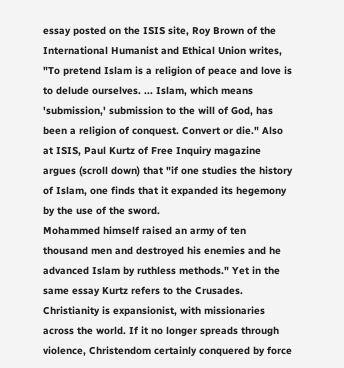essay posted on the ISIS site, Roy Brown of the International Humanist and Ethical Union writes, "To pretend Islam is a religion of peace and love is to delude ourselves. ... Islam, which means 'submission,' submission to the will of God, has been a religion of conquest. Convert or die." Also at ISIS, Paul Kurtz of Free Inquiry magazine argues (scroll down) that "if one studies the history of Islam, one finds that it expanded its hegemony by the use of the sword.
Mohammed himself raised an army of ten thousand men and destroyed his enemies and he advanced Islam by ruthless methods." Yet in the same essay Kurtz refers to the Crusades. Christianity is expansionist, with missionaries across the world. If it no longer spreads through violence, Christendom certainly conquered by force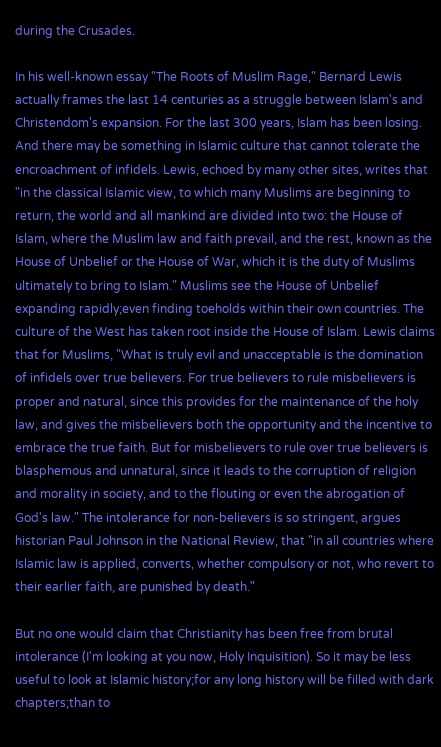during the Crusades.

In his well-known essay "The Roots of Muslim Rage," Bernard Lewis actually frames the last 14 centuries as a struggle between Islam's and Christendom's expansion. For the last 300 years, Islam has been losing. And there may be something in Islamic culture that cannot tolerate the encroachment of infidels. Lewis, echoed by many other sites, writes that "in the classical Islamic view, to which many Muslims are beginning to return, the world and all mankind are divided into two: the House of Islam, where the Muslim law and faith prevail, and the rest, known as the House of Unbelief or the House of War, which it is the duty of Muslims ultimately to bring to Islam." Muslims see the House of Unbelief expanding rapidly;even finding toeholds within their own countries. The culture of the West has taken root inside the House of Islam. Lewis claims that for Muslims, "What is truly evil and unacceptable is the domination of infidels over true believers. For true believers to rule misbelievers is proper and natural, since this provides for the maintenance of the holy law, and gives the misbelievers both the opportunity and the incentive to embrace the true faith. But for misbelievers to rule over true believers is blasphemous and unnatural, since it leads to the corruption of religion and morality in society, and to the flouting or even the abrogation of God's law." The intolerance for non-believers is so stringent, argues historian Paul Johnson in the National Review, that "in all countries where Islamic law is applied, converts, whether compulsory or not, who revert to their earlier faith, are punished by death."

But no one would claim that Christianity has been free from brutal intolerance (I'm looking at you now, Holy Inquisition). So it may be less useful to look at Islamic history;for any long history will be filled with dark chapters;than to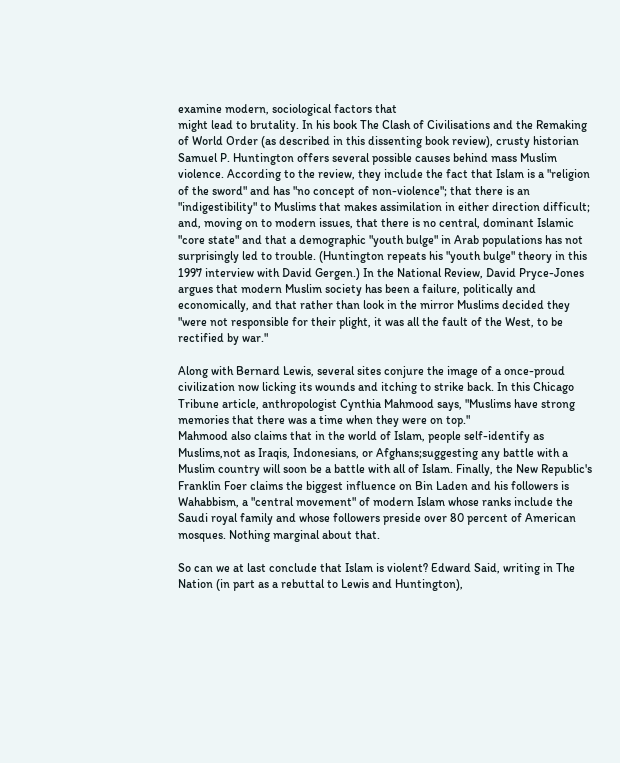examine modern, sociological factors that
might lead to brutality. In his book The Clash of Civilisations and the Remaking of World Order (as described in this dissenting book review), crusty historian Samuel P. Huntington offers several possible causes behind mass Muslim violence. According to the review, they include the fact that Islam is a "religion of the sword" and has "no concept of non-violence"; that there is an "indigestibility" to Muslims that makes assimilation in either direction difficult; and, moving on to modern issues, that there is no central, dominant Islamic "core state" and that a demographic "youth bulge" in Arab populations has not surprisingly led to trouble. (Huntington repeats his "youth bulge" theory in this 1997 interview with David Gergen.) In the National Review, David Pryce-Jones argues that modern Muslim society has been a failure, politically and economically, and that rather than look in the mirror Muslims decided they "were not responsible for their plight, it was all the fault of the West, to be rectified by war."

Along with Bernard Lewis, several sites conjure the image of a once-proud civilization now licking its wounds and itching to strike back. In this Chicago Tribune article, anthropologist Cynthia Mahmood says, "Muslims have strong memories that there was a time when they were on top."
Mahmood also claims that in the world of Islam, people self-identify as Muslims,not as Iraqis, Indonesians, or Afghans;suggesting any battle with a Muslim country will soon be a battle with all of Islam. Finally, the New Republic's Franklin Foer claims the biggest influence on Bin Laden and his followers is Wahabbism, a "central movement" of modern Islam whose ranks include the Saudi royal family and whose followers preside over 80 percent of American mosques. Nothing marginal about that.

So can we at last conclude that Islam is violent? Edward Said, writing in The Nation (in part as a rebuttal to Lewis and Huntington),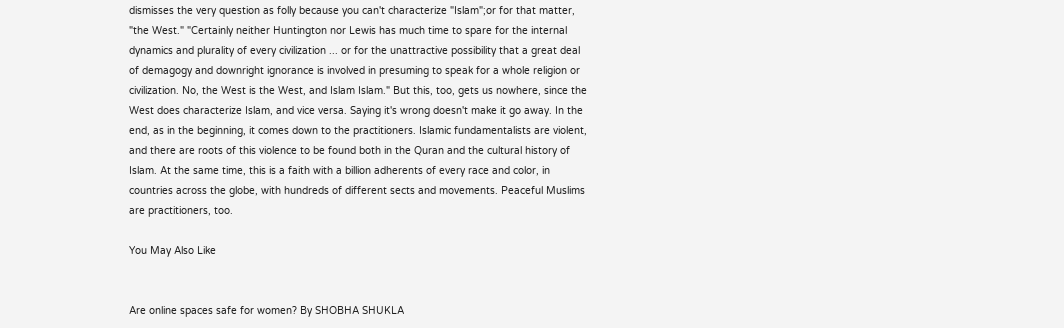dismisses the very question as folly because you can't characterize "Islam";or for that matter, "the West." "Certainly neither Huntington nor Lewis has much time to spare for the internal dynamics and plurality of every civilization ... or for the unattractive possibility that a great deal of demagogy and downright ignorance is involved in presuming to speak for a whole religion or civilization. No, the West is the West, and Islam Islam." But this, too, gets us nowhere, since the West does characterize Islam, and vice versa. Saying it's wrong doesn't make it go away. In the end, as in the beginning, it comes down to the practitioners. Islamic fundamentalists are violent, and there are roots of this violence to be found both in the Quran and the cultural history of Islam. At the same time, this is a faith with a billion adherents of every race and color, in countries across the globe, with hundreds of different sects and movements. Peaceful Muslims are practitioners, too.

You May Also Like


Are online spaces safe for women? By SHOBHA SHUKLA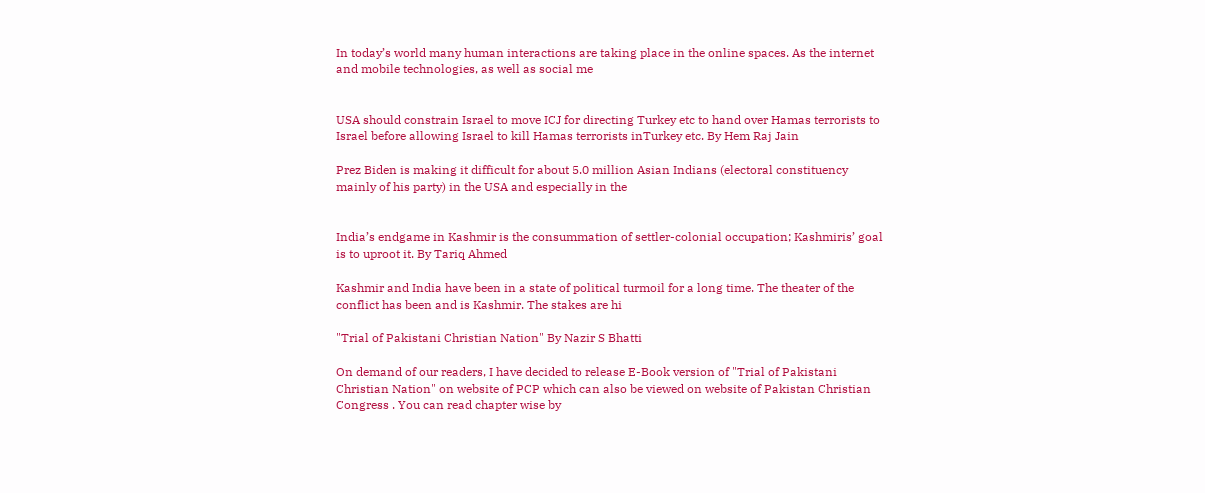In today’s world many human interactions are taking place in the online spaces. As the internet and mobile technologies, as well as social me


USA should constrain Israel to move ICJ for directing Turkey etc to hand over Hamas terrorists to Israel before allowing Israel to kill Hamas terrorists inTurkey etc. By Hem Raj Jain

Prez Biden is making it difficult for about 5.0 million Asian Indians (electoral constituency mainly of his party) in the USA and especially in the


India’s endgame in Kashmir is the consummation of settler-colonial occupation; Kashmiris’ goal is to uproot it. By Tariq Ahmed

Kashmir and India have been in a state of political turmoil for a long time. The theater of the conflict has been and is Kashmir. The stakes are hi

"Trial of Pakistani Christian Nation" By Nazir S Bhatti

On demand of our readers, I have decided to release E-Book version of "Trial of Pakistani Christian Nation" on website of PCP which can also be viewed on website of Pakistan Christian Congress . You can read chapter wise by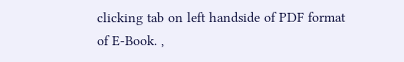clicking tab on left handside of PDF format of E-Book. ,